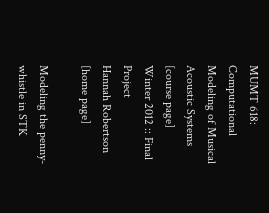MUMT 618: Computational Modeling of Musical Acoustic Systems [course page]
Winter 2012 :: Final Project
Hannah Robertson [home page]

Modeling the penny-whistle in STK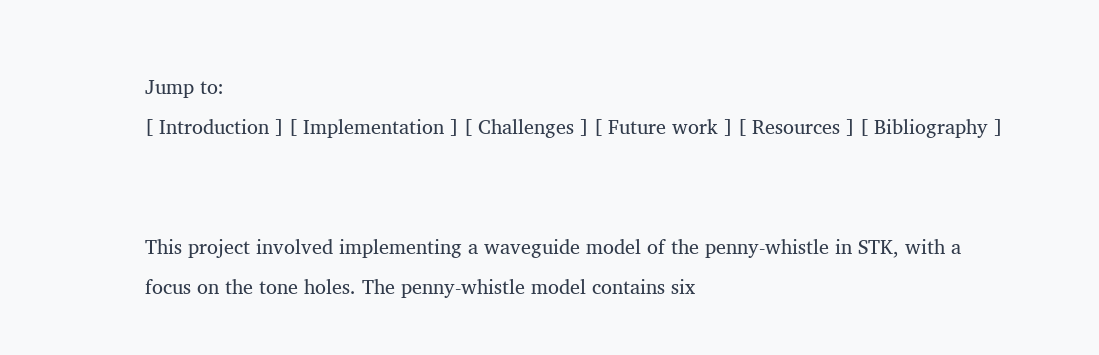Jump to:
[ Introduction ] [ Implementation ] [ Challenges ] [ Future work ] [ Resources ] [ Bibliography ]


This project involved implementing a waveguide model of the penny-whistle in STK, with a focus on the tone holes. The penny-whistle model contains six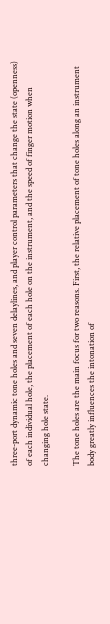three-port dynamic tone holes and seven delaylines, and player control parameters that change the state (openness) of each individual hole, the placement of each hole on the instrument, and the speed of finger motion when changing hole state.

The tone holes are the main focus for two reasons. First, the relative placement of tone holes along an instrument body greatly influences the intonation of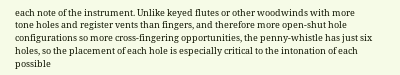each note of the instrument. Unlike keyed flutes or other woodwinds with more tone holes and register vents than fingers, and therefore more open-shut hole configurations so more cross-fingering opportunities, the penny-whistle has just six holes, so the placement of each hole is especially critical to the intonation of each possible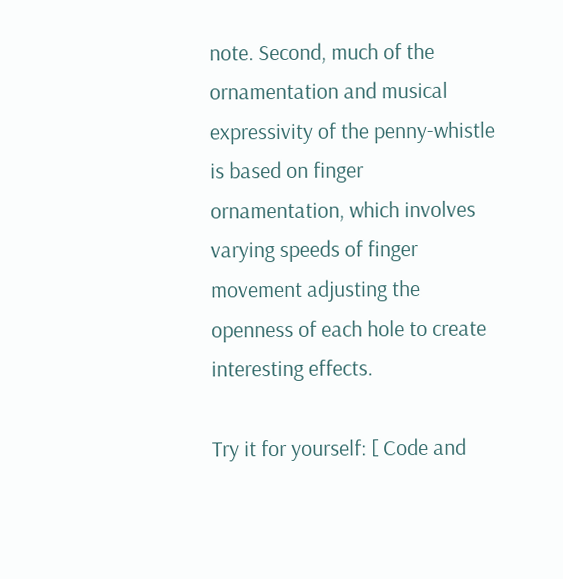note. Second, much of the ornamentation and musical expressivity of the penny-whistle is based on finger ornamentation, which involves varying speeds of finger movement adjusting the openness of each hole to create interesting effects.

Try it for yourself: [ Code and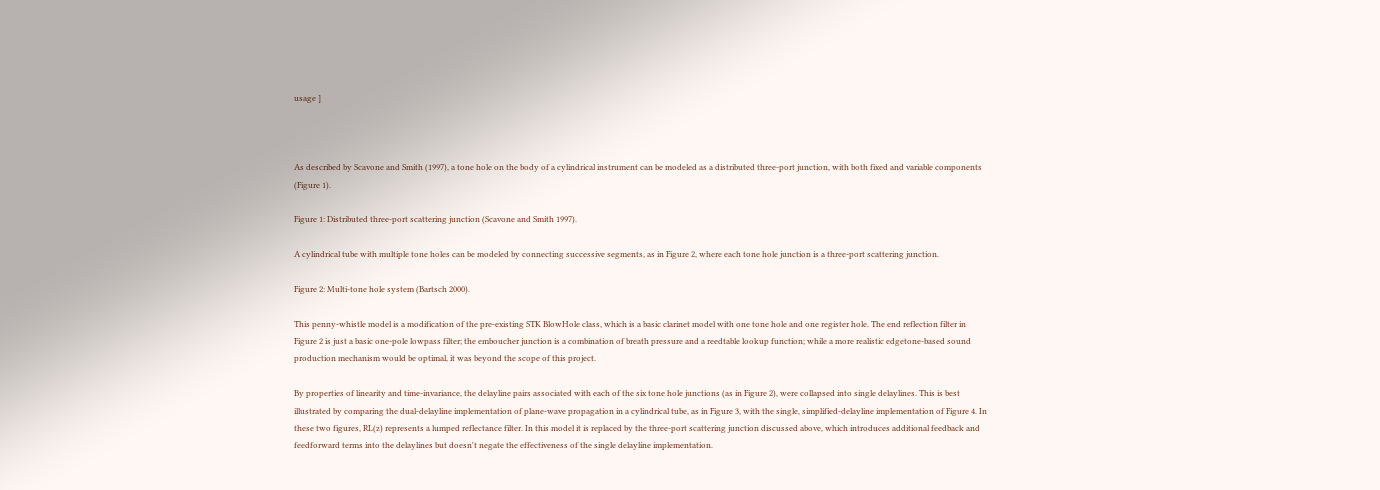usage ]



As described by Scavone and Smith (1997), a tone hole on the body of a cylindrical instrument can be modeled as a distributed three-port junction, with both fixed and variable components (Figure 1).

Figure 1: Distributed three-port scattering junction (Scavone and Smith 1997).

A cylindrical tube with multiple tone holes can be modeled by connecting successive segments, as in Figure 2, where each tone hole junction is a three-port scattering junction.

Figure 2: Multi-tone hole system (Bartsch 2000).

This penny-whistle model is a modification of the pre-existing STK BlowHole class, which is a basic clarinet model with one tone hole and one register hole. The end reflection filter in Figure 2 is just a basic one-pole lowpass filter; the emboucher junction is a combination of breath pressure and a reedtable lookup function; while a more realistic edgetone-based sound production mechanism would be optimal, it was beyond the scope of this project.

By properties of linearity and time-invariance, the delayline pairs associated with each of the six tone hole junctions (as in Figure 2), were collapsed into single delaylines. This is best illustrated by comparing the dual-delayline implementation of plane-wave propagation in a cylindrical tube, as in Figure 3, with the single, simplified-delayline implementation of Figure 4. In these two figures, RL(z) represents a lumped reflectance filter. In this model it is replaced by the three-port scattering junction discussed above, which introduces additional feedback and feedforward terms into the delaylines but doesn't negate the effectiveness of the single delayline implementation.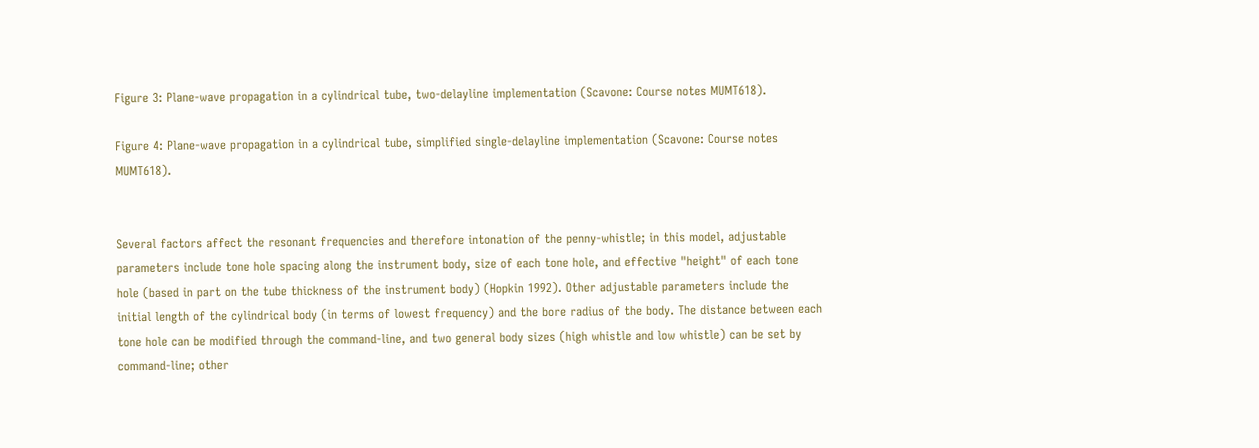Figure 3: Plane-wave propagation in a cylindrical tube, two-delayline implementation (Scavone: Course notes MUMT618).

Figure 4: Plane-wave propagation in a cylindrical tube, simplified single-delayline implementation (Scavone: Course notes MUMT618).


Several factors affect the resonant frequencies and therefore intonation of the penny-whistle; in this model, adjustable parameters include tone hole spacing along the instrument body, size of each tone hole, and effective "height" of each tone hole (based in part on the tube thickness of the instrument body) (Hopkin 1992). Other adjustable parameters include the initial length of the cylindrical body (in terms of lowest frequency) and the bore radius of the body. The distance between each tone hole can be modified through the command-line, and two general body sizes (high whistle and low whistle) can be set by command-line; other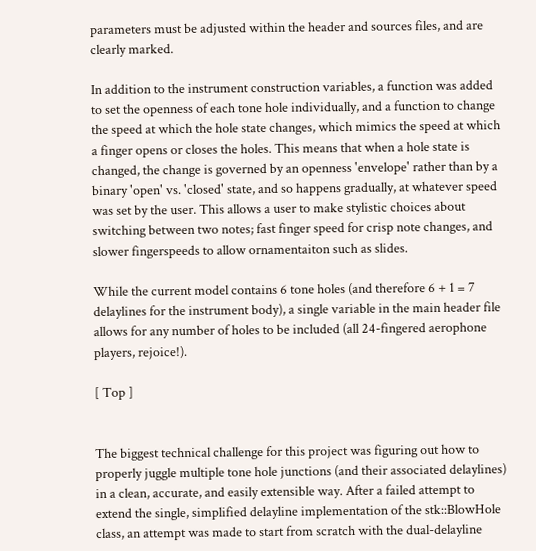parameters must be adjusted within the header and sources files, and are clearly marked.

In addition to the instrument construction variables, a function was added to set the openness of each tone hole individually, and a function to change the speed at which the hole state changes, which mimics the speed at which a finger opens or closes the holes. This means that when a hole state is changed, the change is governed by an openness 'envelope' rather than by a binary 'open' vs. 'closed' state, and so happens gradually, at whatever speed was set by the user. This allows a user to make stylistic choices about switching between two notes; fast finger speed for crisp note changes, and slower fingerspeeds to allow ornamentaiton such as slides.

While the current model contains 6 tone holes (and therefore 6 + 1 = 7 delaylines for the instrument body), a single variable in the main header file allows for any number of holes to be included (all 24-fingered aerophone players, rejoice!).

[ Top ]


The biggest technical challenge for this project was figuring out how to properly juggle multiple tone hole junctions (and their associated delaylines) in a clean, accurate, and easily extensible way. After a failed attempt to extend the single, simplified delayline implementation of the stk::BlowHole class, an attempt was made to start from scratch with the dual-delayline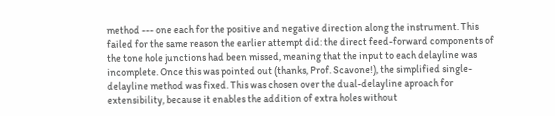method --- one each for the positive and negative direction along the instrument. This failed for the same reason the earlier attempt did: the direct feed-forward components of the tone hole junctions had been missed, meaning that the input to each delayline was incomplete. Once this was pointed out (thanks, Prof. Scavone!), the simplified single-delayline method was fixed. This was chosen over the dual-delayline aproach for extensibility, because it enables the addition of extra holes without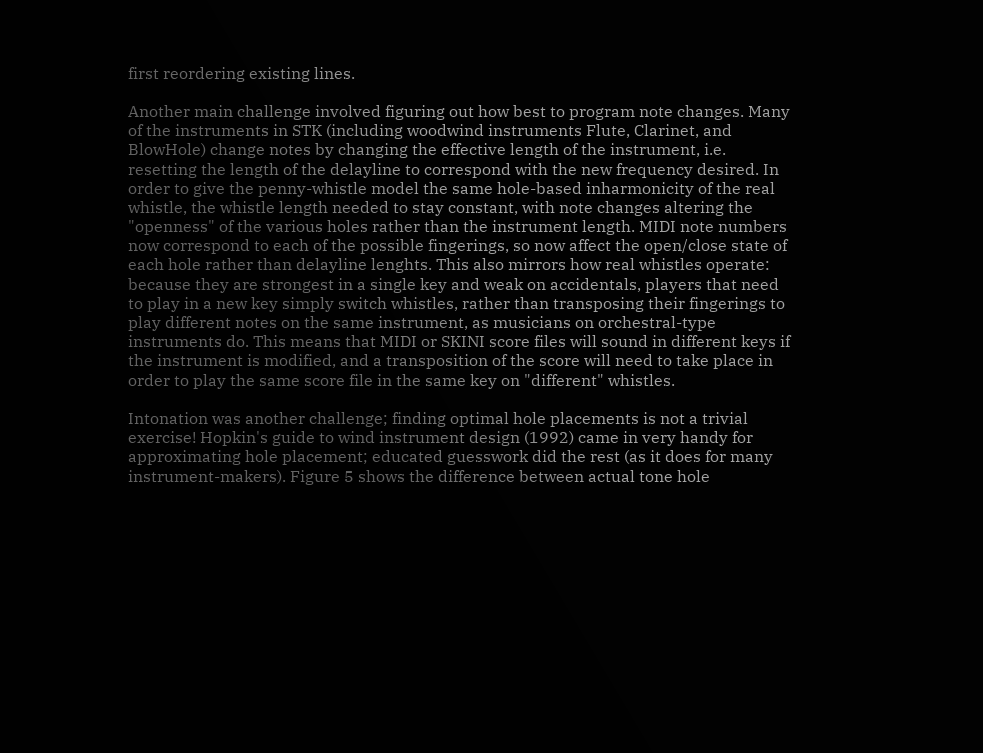first reordering existing lines.

Another main challenge involved figuring out how best to program note changes. Many of the instruments in STK (including woodwind instruments Flute, Clarinet, and BlowHole) change notes by changing the effective length of the instrument, i.e. resetting the length of the delayline to correspond with the new frequency desired. In order to give the penny-whistle model the same hole-based inharmonicity of the real whistle, the whistle length needed to stay constant, with note changes altering the "openness" of the various holes rather than the instrument length. MIDI note numbers now correspond to each of the possible fingerings, so now affect the open/close state of each hole rather than delayline lenghts. This also mirrors how real whistles operate: because they are strongest in a single key and weak on accidentals, players that need to play in a new key simply switch whistles, rather than transposing their fingerings to play different notes on the same instrument, as musicians on orchestral-type instruments do. This means that MIDI or SKINI score files will sound in different keys if the instrument is modified, and a transposition of the score will need to take place in order to play the same score file in the same key on "different" whistles.

Intonation was another challenge; finding optimal hole placements is not a trivial exercise! Hopkin's guide to wind instrument design (1992) came in very handy for approximating hole placement; educated guesswork did the rest (as it does for many instrument-makers). Figure 5 shows the difference between actual tone hole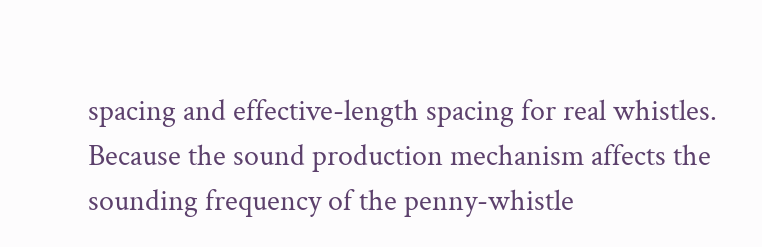spacing and effective-length spacing for real whistles. Because the sound production mechanism affects the sounding frequency of the penny-whistle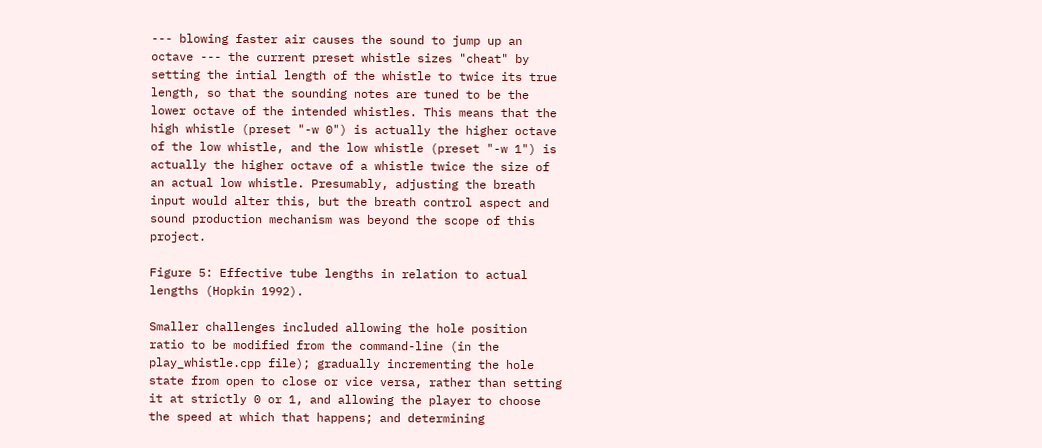--- blowing faster air causes the sound to jump up an octave --- the current preset whistle sizes "cheat" by setting the intial length of the whistle to twice its true length, so that the sounding notes are tuned to be the lower octave of the intended whistles. This means that the high whistle (preset "-w 0") is actually the higher octave of the low whistle, and the low whistle (preset "-w 1") is actually the higher octave of a whistle twice the size of an actual low whistle. Presumably, adjusting the breath input would alter this, but the breath control aspect and sound production mechanism was beyond the scope of this project.

Figure 5: Effective tube lengths in relation to actual lengths (Hopkin 1992).

Smaller challenges included allowing the hole position ratio to be modified from the command-line (in the play_whistle.cpp file); gradually incrementing the hole state from open to close or vice versa, rather than setting it at strictly 0 or 1, and allowing the player to choose the speed at which that happens; and determining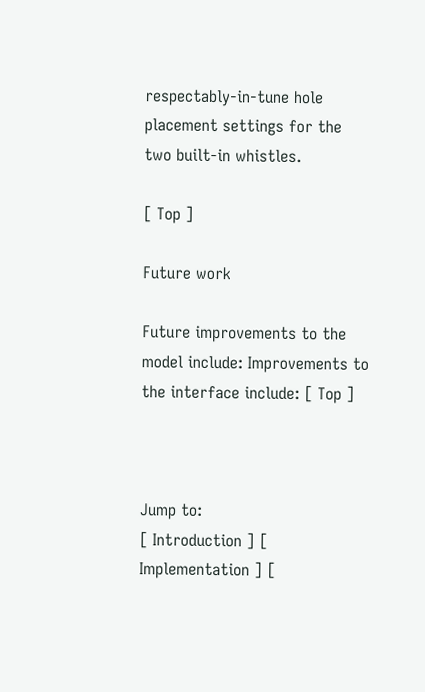respectably-in-tune hole placement settings for the two built-in whistles.

[ Top ]

Future work

Future improvements to the model include: Improvements to the interface include: [ Top ]



Jump to:
[ Introduction ] [ Implementation ] [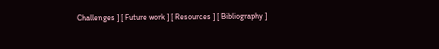Challenges ] [ Future work ] [ Resources ] [ Bibliography ]